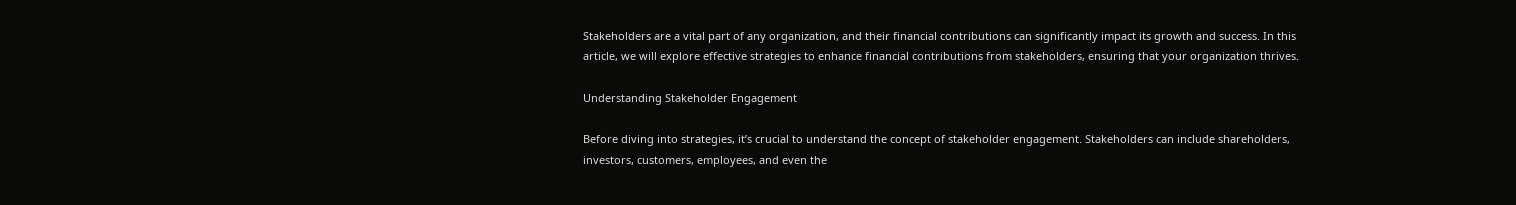Stakeholders are a vital part of any organization, and their financial contributions can significantly impact its growth and success. In this article, we will explore effective strategies to enhance financial contributions from stakeholders, ensuring that your organization thrives.

Understanding Stakeholder Engagement

Before diving into strategies, it’s crucial to understand the concept of stakeholder engagement. Stakeholders can include shareholders, investors, customers, employees, and even the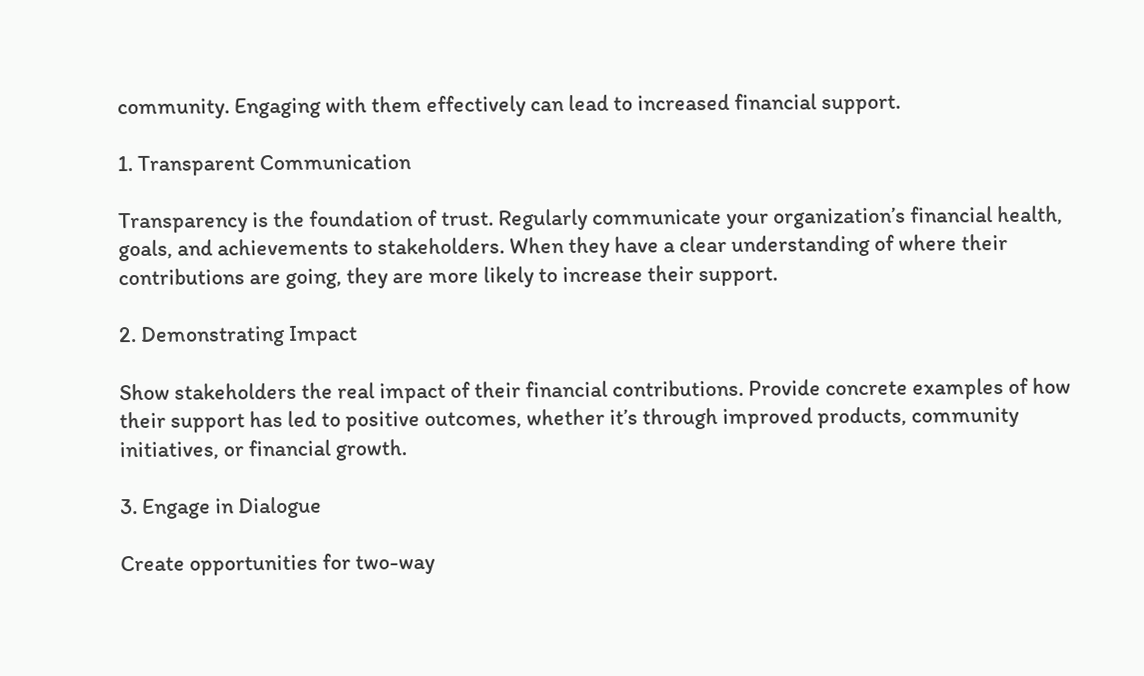community. Engaging with them effectively can lead to increased financial support.

1. Transparent Communication

Transparency is the foundation of trust. Regularly communicate your organization’s financial health, goals, and achievements to stakeholders. When they have a clear understanding of where their contributions are going, they are more likely to increase their support.

2. Demonstrating Impact

Show stakeholders the real impact of their financial contributions. Provide concrete examples of how their support has led to positive outcomes, whether it’s through improved products, community initiatives, or financial growth.

3. Engage in Dialogue

Create opportunities for two-way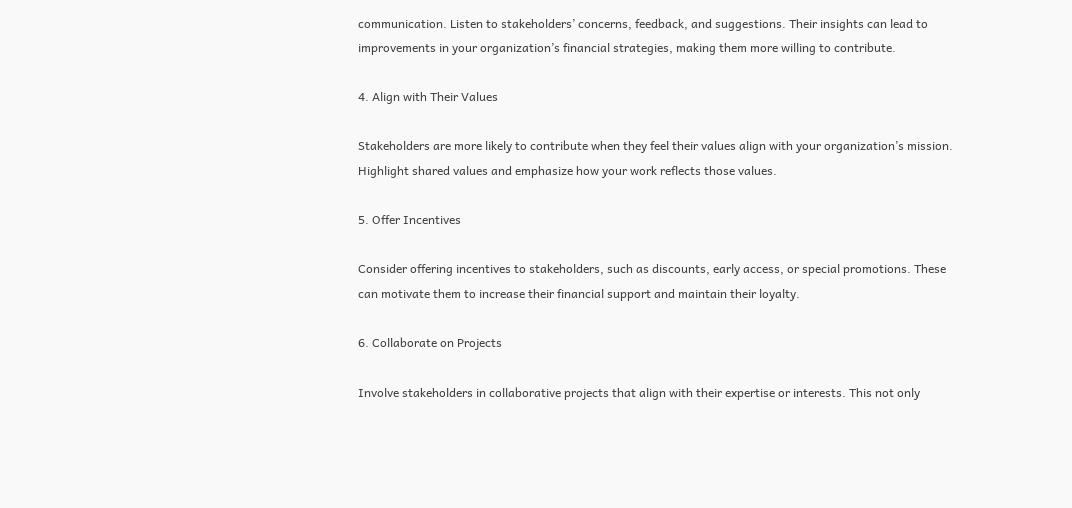communication. Listen to stakeholders’ concerns, feedback, and suggestions. Their insights can lead to improvements in your organization’s financial strategies, making them more willing to contribute.

4. Align with Their Values

Stakeholders are more likely to contribute when they feel their values align with your organization’s mission. Highlight shared values and emphasize how your work reflects those values.

5. Offer Incentives

Consider offering incentives to stakeholders, such as discounts, early access, or special promotions. These can motivate them to increase their financial support and maintain their loyalty.

6. Collaborate on Projects

Involve stakeholders in collaborative projects that align with their expertise or interests. This not only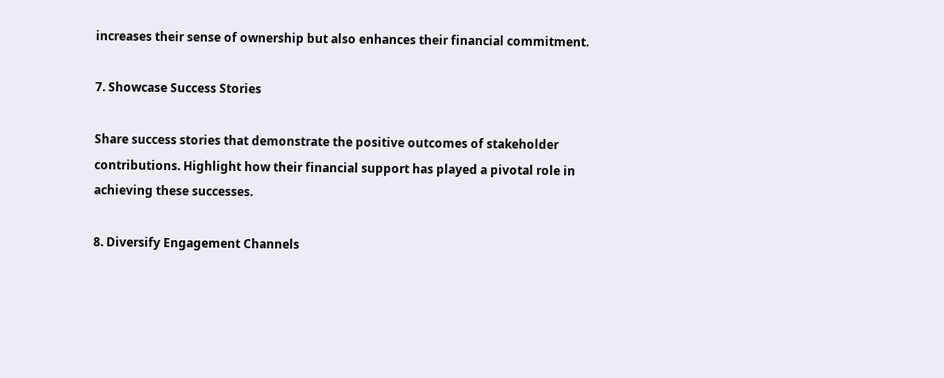increases their sense of ownership but also enhances their financial commitment.

7. Showcase Success Stories

Share success stories that demonstrate the positive outcomes of stakeholder contributions. Highlight how their financial support has played a pivotal role in achieving these successes.

8. Diversify Engagement Channels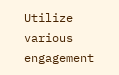Utilize various engagement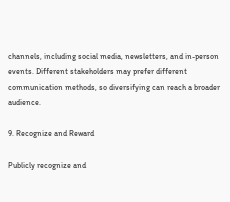channels, including social media, newsletters, and in-person events. Different stakeholders may prefer different communication methods, so diversifying can reach a broader audience.

9. Recognize and Reward

Publicly recognize and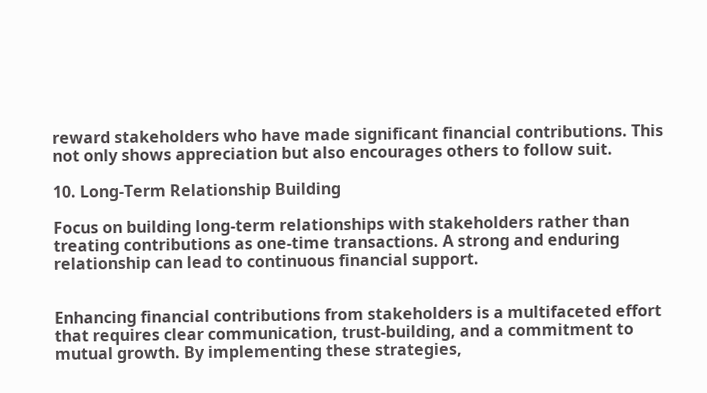reward stakeholders who have made significant financial contributions. This not only shows appreciation but also encourages others to follow suit.

10. Long-Term Relationship Building

Focus on building long-term relationships with stakeholders rather than treating contributions as one-time transactions. A strong and enduring relationship can lead to continuous financial support.


Enhancing financial contributions from stakeholders is a multifaceted effort that requires clear communication, trust-building, and a commitment to mutual growth. By implementing these strategies,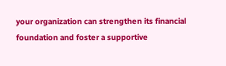your organization can strengthen its financial foundation and foster a supportive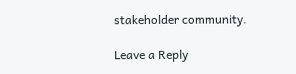stakeholder community.

Leave a Reply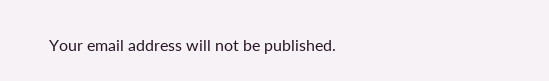Your email address will not be published.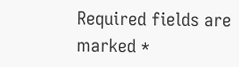Required fields are marked *